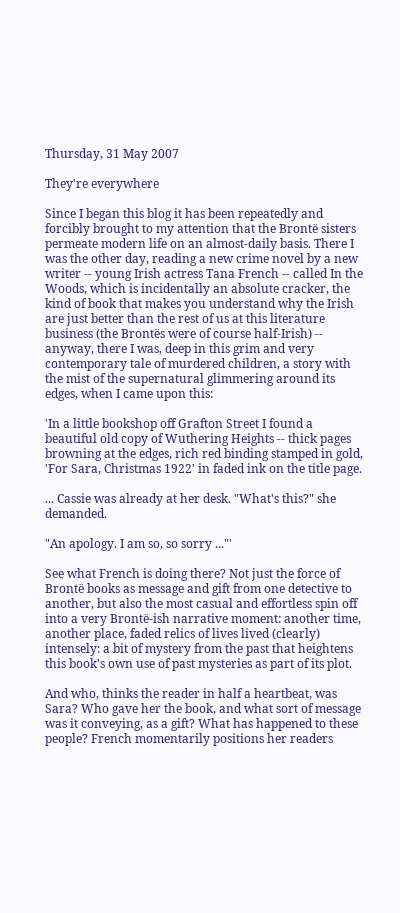Thursday, 31 May 2007

They're everywhere

Since I began this blog it has been repeatedly and forcibly brought to my attention that the Brontë sisters permeate modern life on an almost-daily basis. There I was the other day, reading a new crime novel by a new writer -- young Irish actress Tana French -- called In the Woods, which is incidentally an absolute cracker, the kind of book that makes you understand why the Irish are just better than the rest of us at this literature business (the Brontës were of course half-Irish) -- anyway, there I was, deep in this grim and very contemporary tale of murdered children, a story with the mist of the supernatural glimmering around its edges, when I came upon this:

'In a little bookshop off Grafton Street I found a beautiful old copy of Wuthering Heights -- thick pages browning at the edges, rich red binding stamped in gold, 'For Sara, Christmas 1922' in faded ink on the title page.

... Cassie was already at her desk. "What's this?" she demanded.

"An apology. I am so, so sorry ..."'

See what French is doing there? Not just the force of Brontë books as message and gift from one detective to another, but also the most casual and effortless spin off into a very Brontë-ish narrative moment: another time, another place, faded relics of lives lived (clearly) intensely: a bit of mystery from the past that heightens this book's own use of past mysteries as part of its plot.

And who, thinks the reader in half a heartbeat, was Sara? Who gave her the book, and what sort of message was it conveying, as a gift? What has happened to these people? French momentarily positions her readers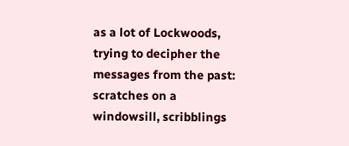as a lot of Lockwoods, trying to decipher the messages from the past: scratches on a windowsill, scribblings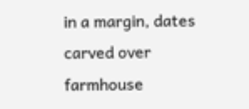in a margin, dates carved over farmhouse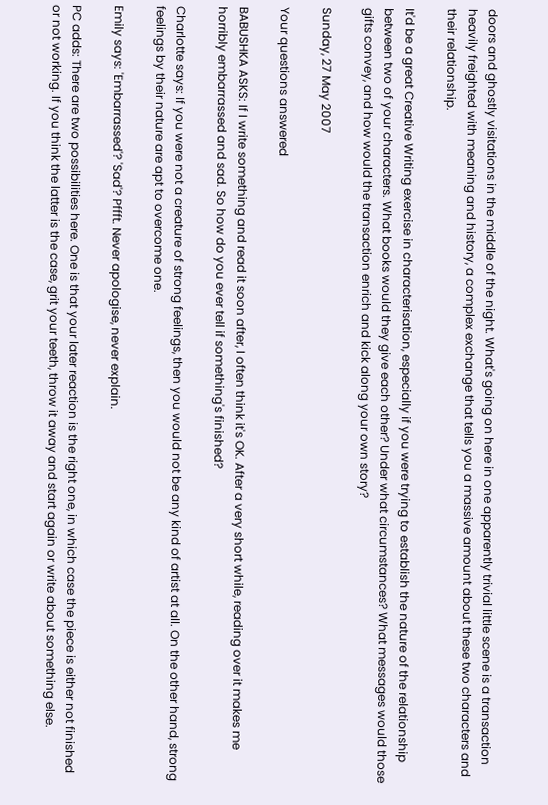doors and ghostly visitations in the middle of the night. What's going on here in one apparently trivial little scene is a transaction heavily freighted with meaning and history, a complex exchange that tells you a massive amount about these two characters and their relationship.

It'd be a great Creative Writing exercise in characterisation, especially if you were trying to establish the nature of the relationship between two of your characters. What books would they give each other? Under what circumstances? What messages would those gifts convey, and how would the transaction enrich and kick along your own story?

Sunday, 27 May 2007

Your questions answered

BABUSHKA ASKS: If I write something and read it soon after, I often think it's OK. After a very short while, reading over it makes me horribly embarrassed and sad. So how do you ever tell if something's finished?

Charlotte says: If you were not a creature of strong feelings, then you would not be any kind of artist at all. On the other hand, strong feelings by their nature are apt to overcome one.

Emily says: 'Embarrassed'? 'Sad'? Pffft. Never apologise, never explain.

PC adds: There are two possibilities here. One is that your later reaction is the right one, in which case the piece is either not finished or not working. If you think the latter is the case, grit your teeth, throw it away and start again or write about something else.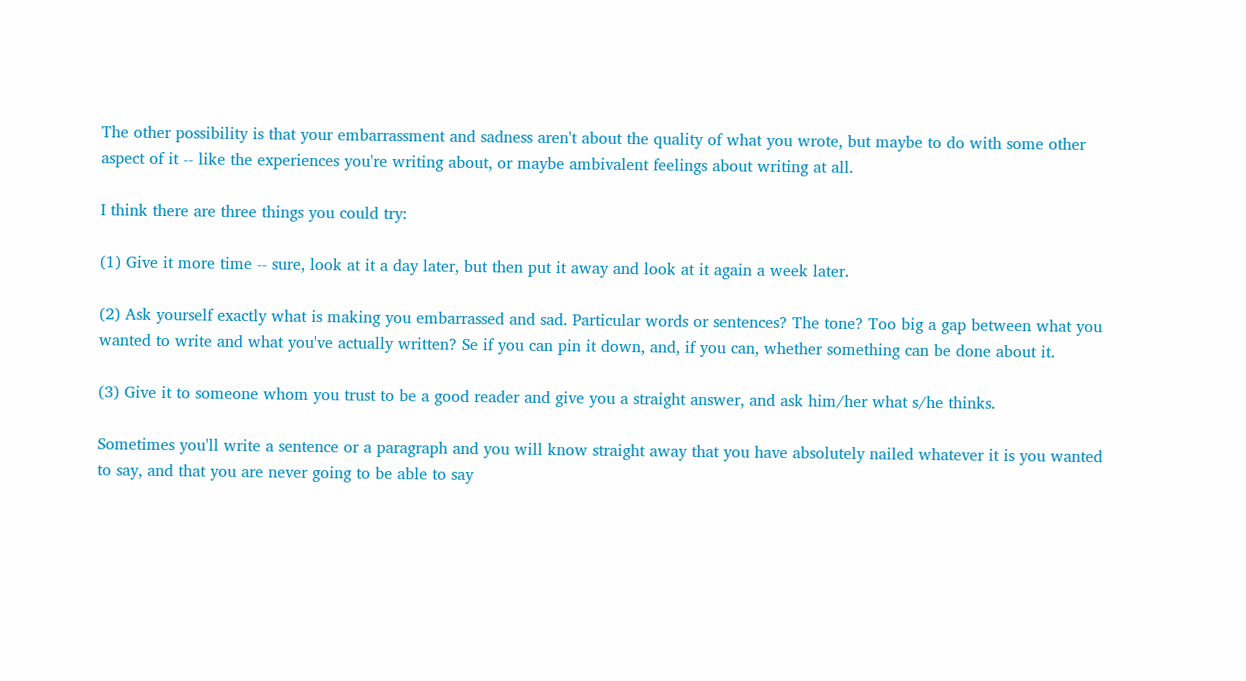The other possibility is that your embarrassment and sadness aren't about the quality of what you wrote, but maybe to do with some other aspect of it -- like the experiences you're writing about, or maybe ambivalent feelings about writing at all.

I think there are three things you could try:

(1) Give it more time -- sure, look at it a day later, but then put it away and look at it again a week later.

(2) Ask yourself exactly what is making you embarrassed and sad. Particular words or sentences? The tone? Too big a gap between what you wanted to write and what you've actually written? Se if you can pin it down, and, if you can, whether something can be done about it.

(3) Give it to someone whom you trust to be a good reader and give you a straight answer, and ask him/her what s/he thinks.

Sometimes you'll write a sentence or a paragraph and you will know straight away that you have absolutely nailed whatever it is you wanted to say, and that you are never going to be able to say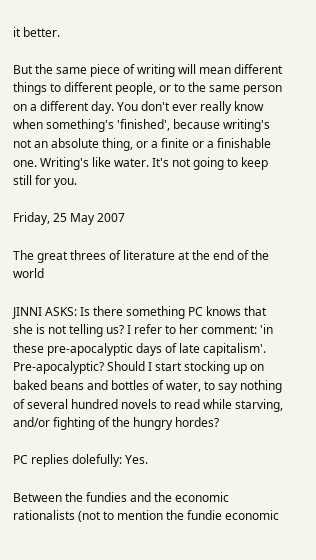it better.

But the same piece of writing will mean different things to different people, or to the same person on a different day. You don't ever really know when something's 'finished', because writing's not an absolute thing, or a finite or a finishable one. Writing's like water. It's not going to keep still for you.

Friday, 25 May 2007

The great threes of literature at the end of the world

JINNI ASKS: Is there something PC knows that she is not telling us? I refer to her comment: 'in these pre-apocalyptic days of late capitalism'. Pre-apocalyptic? Should I start stocking up on baked beans and bottles of water, to say nothing of several hundred novels to read while starving, and/or fighting of the hungry hordes?

PC replies dolefully: Yes.

Between the fundies and the economic rationalists (not to mention the fundie economic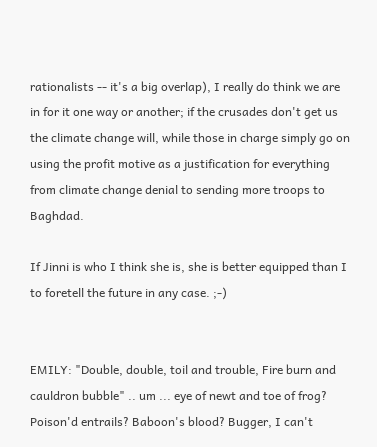rationalists -- it's a big overlap), I really do think we are in for it one way or another; if the crusades don't get us the climate change will, while those in charge simply go on using the profit motive as a justification for everything from climate change denial to sending more troops to Baghdad.

If Jinni is who I think she is, she is better equipped than I to foretell the future in any case. ;-)


EMILY: "Double, double, toil and trouble, Fire burn and cauldron bubble" .. um ... eye of newt and toe of frog? Poison'd entrails? Baboon's blood? Bugger, I can't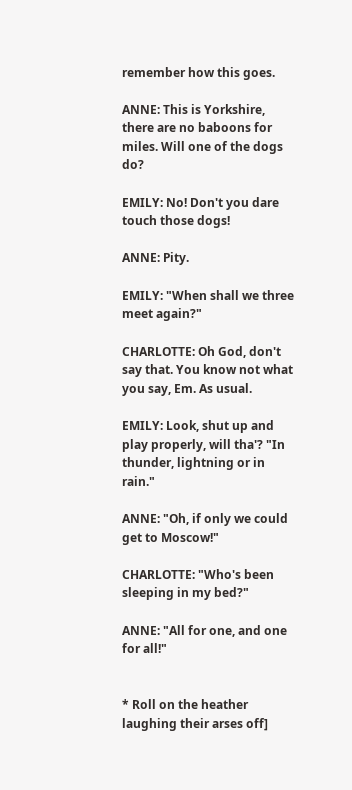remember how this goes.

ANNE: This is Yorkshire, there are no baboons for miles. Will one of the dogs do?

EMILY: No! Don't you dare touch those dogs!

ANNE: Pity.

EMILY: "When shall we three meet again?"

CHARLOTTE: Oh God, don't say that. You know not what you say, Em. As usual.

EMILY: Look, shut up and play properly, will tha'? "In thunder, lightning or in rain."

ANNE: "Oh, if only we could get to Moscow!"

CHARLOTTE: "Who's been sleeping in my bed?"

ANNE: "All for one, and one for all!"


* Roll on the heather laughing their arses off]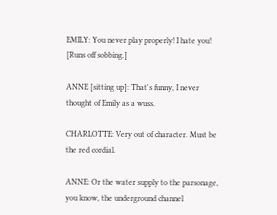EMILY: You never play properly! I hate you! [Runs off sobbing.]

ANNE [sitting up]: That's funny, I never thought of Emily as a wuss.

CHARLOTTE: Very out of character. Must be the red cordial.

ANNE: Or the water supply to the parsonage, you know, the underground channel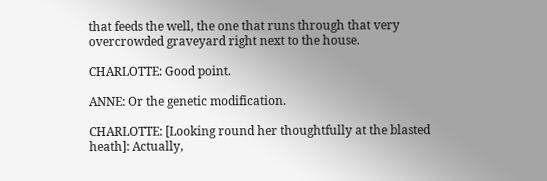that feeds the well, the one that runs through that very overcrowded graveyard right next to the house.

CHARLOTTE: Good point.

ANNE: Or the genetic modification.

CHARLOTTE: [Looking round her thoughtfully at the blasted heath]: Actually,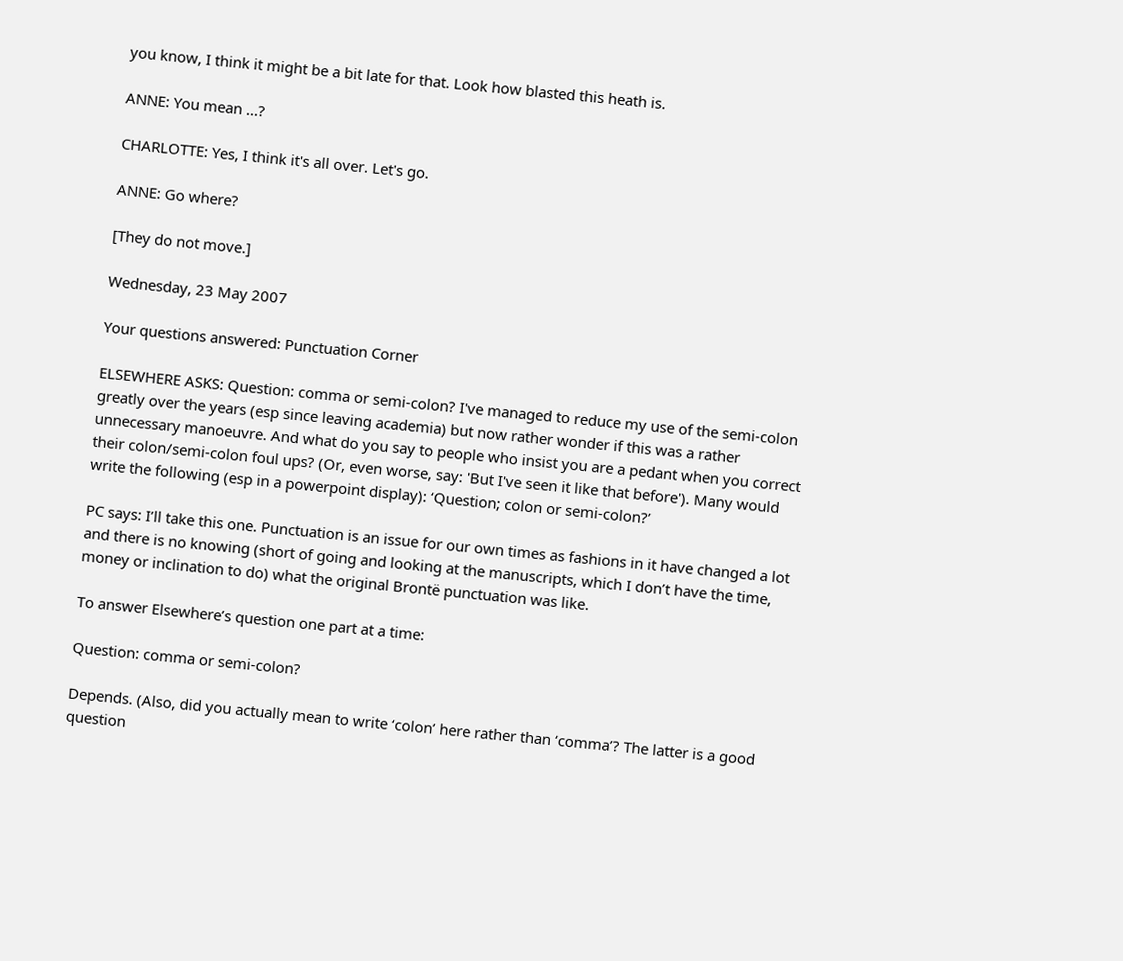you know, I think it might be a bit late for that. Look how blasted this heath is.

ANNE: You mean ...?

CHARLOTTE: Yes, I think it's all over. Let's go.

ANNE: Go where?

[They do not move.]

Wednesday, 23 May 2007

Your questions answered: Punctuation Corner

ELSEWHERE ASKS: Question: comma or semi-colon? I've managed to reduce my use of the semi-colon greatly over the years (esp since leaving academia) but now rather wonder if this was a rather unnecessary manoeuvre. And what do you say to people who insist you are a pedant when you correct their colon/semi-colon foul ups? (Or, even worse, say: 'But I've seen it like that before'). Many would write the following (esp in a powerpoint display): ‘Question; colon or semi-colon?’

PC says: I’ll take this one. Punctuation is an issue for our own times as fashions in it have changed a lot and there is no knowing (short of going and looking at the manuscripts, which I don’t have the time, money or inclination to do) what the original Brontë punctuation was like.

To answer Elsewhere’s question one part at a time:

Question: comma or semi-colon?

Depends. (Also, did you actually mean to write ‘colon’ here rather than ‘comma’? The latter is a good question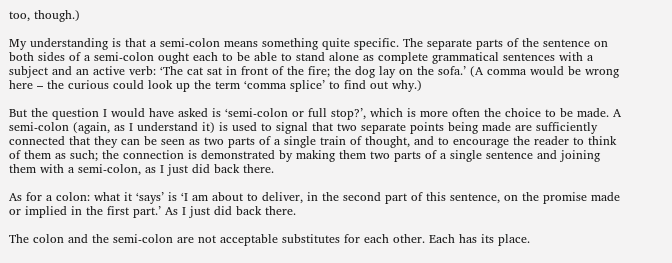too, though.)

My understanding is that a semi-colon means something quite specific. The separate parts of the sentence on both sides of a semi-colon ought each to be able to stand alone as complete grammatical sentences with a subject and an active verb: ‘The cat sat in front of the fire; the dog lay on the sofa.’ (A comma would be wrong here – the curious could look up the term ‘comma splice’ to find out why.)

But the question I would have asked is ‘semi-colon or full stop?’, which is more often the choice to be made. A semi-colon (again, as I understand it) is used to signal that two separate points being made are sufficiently connected that they can be seen as two parts of a single train of thought, and to encourage the reader to think of them as such; the connection is demonstrated by making them two parts of a single sentence and joining them with a semi-colon, as I just did back there.

As for a colon: what it ‘says’ is ‘I am about to deliver, in the second part of this sentence, on the promise made or implied in the first part.’ As I just did back there.

The colon and the semi-colon are not acceptable substitutes for each other. Each has its place.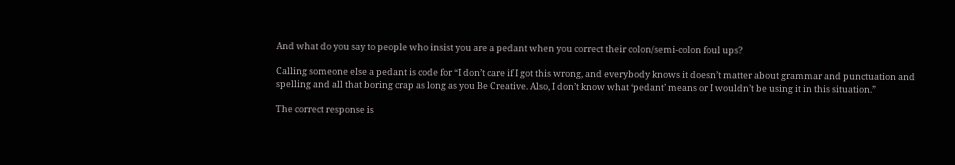And what do you say to people who insist you are a pedant when you correct their colon/semi-colon foul ups?

Calling someone else a pedant is code for “I don’t care if I got this wrong, and everybody knows it doesn’t matter about grammar and punctuation and spelling and all that boring crap as long as you Be Creative. Also, I don’t know what ‘pedant’ means or I wouldn’t be using it in this situation.”

The correct response is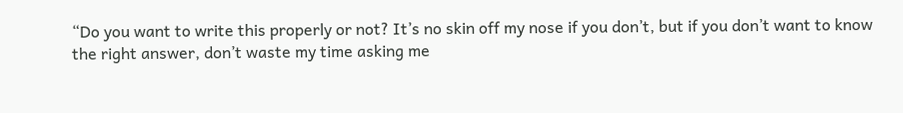“Do you want to write this properly or not? It’s no skin off my nose if you don’t, but if you don’t want to know the right answer, don’t waste my time asking me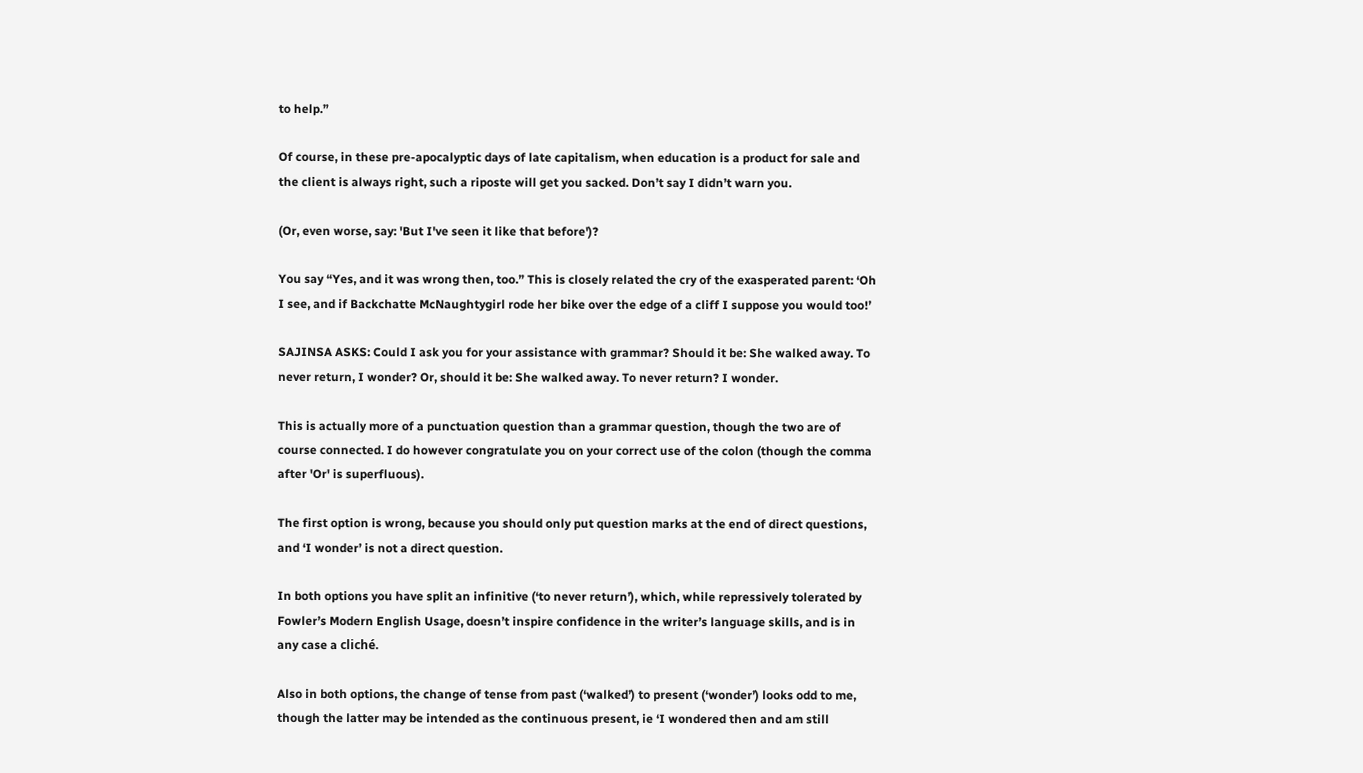to help.”

Of course, in these pre-apocalyptic days of late capitalism, when education is a product for sale and the client is always right, such a riposte will get you sacked. Don’t say I didn’t warn you.

(Or, even worse, say: 'But I've seen it like that before')?

You say “Yes, and it was wrong then, too.” This is closely related the cry of the exasperated parent: ‘Oh I see, and if Backchatte McNaughtygirl rode her bike over the edge of a cliff I suppose you would too!’

SAJINSA ASKS: Could I ask you for your assistance with grammar? Should it be: She walked away. To never return, I wonder? Or, should it be: She walked away. To never return? I wonder.

This is actually more of a punctuation question than a grammar question, though the two are of course connected. I do however congratulate you on your correct use of the colon (though the comma after 'Or' is superfluous).

The first option is wrong, because you should only put question marks at the end of direct questions, and ‘I wonder’ is not a direct question.

In both options you have split an infinitive (‘to never return’), which, while repressively tolerated by Fowler’s Modern English Usage, doesn’t inspire confidence in the writer’s language skills, and is in any case a cliché.

Also in both options, the change of tense from past (‘walked’) to present (‘wonder’) looks odd to me, though the latter may be intended as the continuous present, ie ‘I wondered then and am still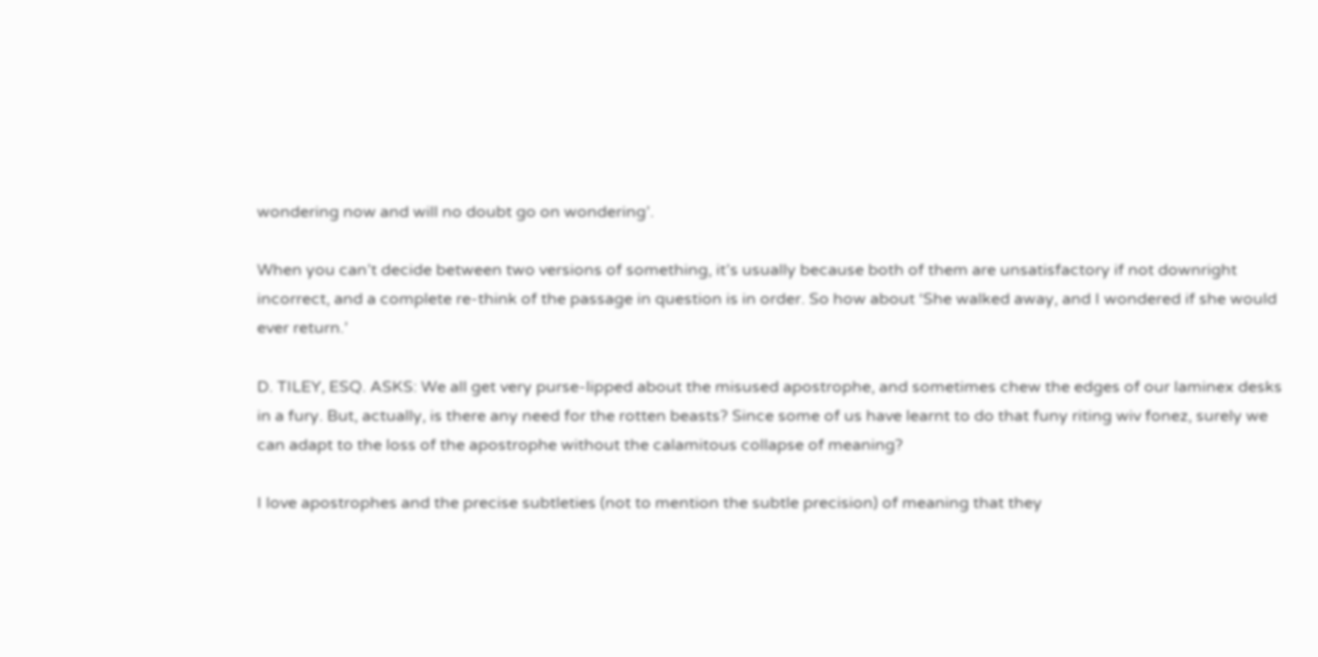wondering now and will no doubt go on wondering’.

When you can’t decide between two versions of something, it’s usually because both of them are unsatisfactory if not downright incorrect, and a complete re-think of the passage in question is in order. So how about ‘She walked away, and I wondered if she would ever return.’

D. TILEY, ESQ. ASKS: We all get very purse-lipped about the misused apostrophe, and sometimes chew the edges of our laminex desks in a fury. But, actually, is there any need for the rotten beasts? Since some of us have learnt to do that funy riting wiv fonez, surely we can adapt to the loss of the apostrophe without the calamitous collapse of meaning?

I love apostrophes and the precise subtleties (not to mention the subtle precision) of meaning that they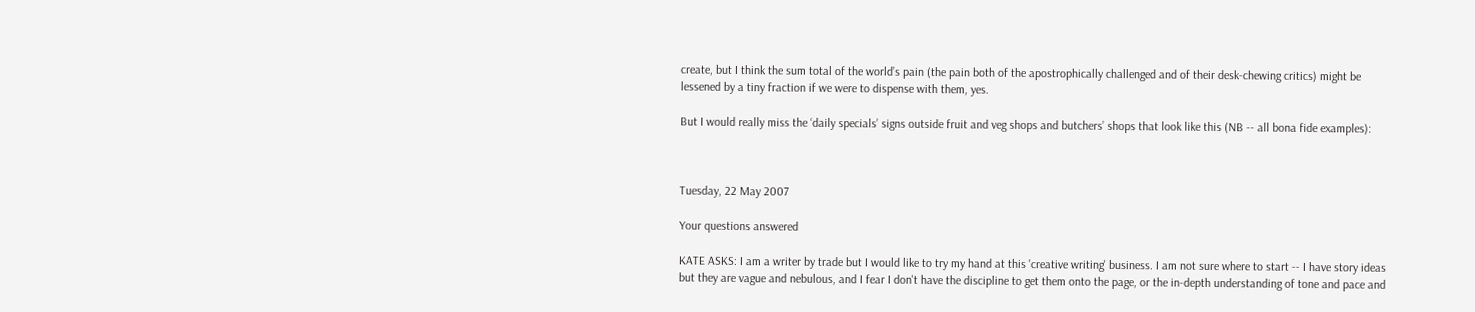create, but I think the sum total of the world’s pain (the pain both of the apostrophically challenged and of their desk-chewing critics) might be lessened by a tiny fraction if we were to dispense with them, yes.

But I would really miss the ‘daily specials’ signs outside fruit and veg shops and butchers’ shops that look like this (NB -- all bona fide examples):



Tuesday, 22 May 2007

Your questions answered

KATE ASKS: I am a writer by trade but I would like to try my hand at this 'creative writing' business. I am not sure where to start -- I have story ideas but they are vague and nebulous, and I fear I don't have the discipline to get them onto the page, or the in-depth understanding of tone and pace and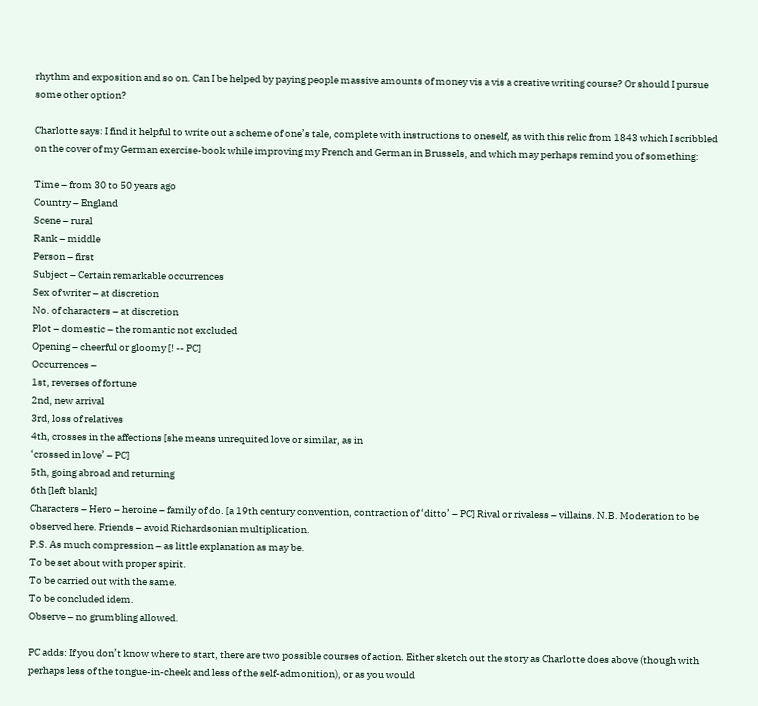rhythm and exposition and so on. Can I be helped by paying people massive amounts of money vis a vis a creative writing course? Or should I pursue some other option?

Charlotte says: I find it helpful to write out a scheme of one’s tale, complete with instructions to oneself, as with this relic from 1843 which I scribbled on the cover of my German exercise-book while improving my French and German in Brussels, and which may perhaps remind you of something:

Time – from 30 to 50 years ago
Country – England
Scene – rural
Rank – middle
Person – first
Subject – Certain remarkable occurrences
Sex of writer – at discretion
No. of characters – at discretion
Plot – domestic – the romantic not excluded
Opening – cheerful or gloomy [! -- PC]
Occurrences –
1st, reverses of fortune
2nd, new arrival
3rd, loss of relatives
4th, crosses in the affections [she means unrequited love or similar, as in
‘crossed in love’ – PC]
5th, going abroad and returning
6th [left blank]
Characters – Hero – heroine – family of do. [a 19th century convention, contraction of ‘ditto’ – PC] Rival or rivaless – villains. N.B. Moderation to be observed here. Friends – avoid Richardsonian multiplication.
P.S. As much compression – as little explanation as may be.
To be set about with proper spirit.
To be carried out with the same.
To be concluded idem.
Observe – no grumbling allowed.

PC adds: If you don’t know where to start, there are two possible courses of action. Either sketch out the story as Charlotte does above (though with perhaps less of the tongue-in-cheek and less of the self-admonition), or as you would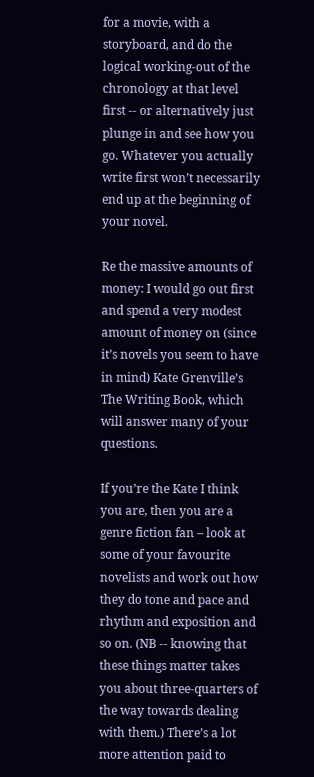for a movie, with a storyboard, and do the logical working-out of the chronology at that level first -- or alternatively just plunge in and see how you go. Whatever you actually write first won’t necessarily end up at the beginning of your novel.

Re the massive amounts of money: I would go out first and spend a very modest amount of money on (since it’s novels you seem to have in mind) Kate Grenville’s The Writing Book, which will answer many of your questions.

If you’re the Kate I think you are, then you are a genre fiction fan – look at some of your favourite novelists and work out how they do tone and pace and rhythm and exposition and so on. (NB -- knowing that these things matter takes you about three-quarters of the way towards dealing with them.) There’s a lot more attention paid to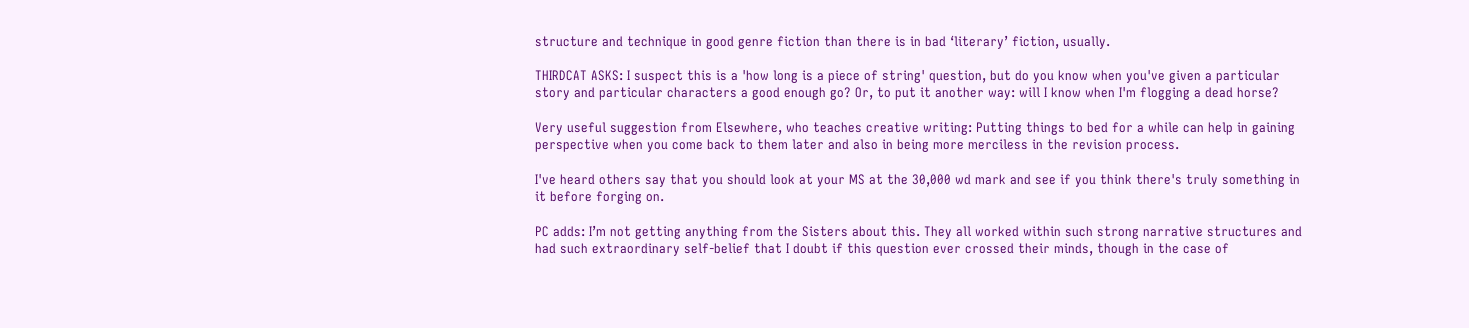structure and technique in good genre fiction than there is in bad ‘literary’ fiction, usually.

THIRDCAT ASKS: I suspect this is a 'how long is a piece of string' question, but do you know when you've given a particular story and particular characters a good enough go? Or, to put it another way: will I know when I'm flogging a dead horse?

Very useful suggestion from Elsewhere, who teaches creative writing: Putting things to bed for a while can help in gaining perspective when you come back to them later and also in being more merciless in the revision process.

I've heard others say that you should look at your MS at the 30,000 wd mark and see if you think there's truly something in it before forging on.

PC adds: I’m not getting anything from the Sisters about this. They all worked within such strong narrative structures and had such extraordinary self-belief that I doubt if this question ever crossed their minds, though in the case of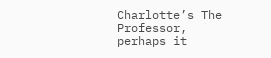Charlotte’s The Professor, perhaps it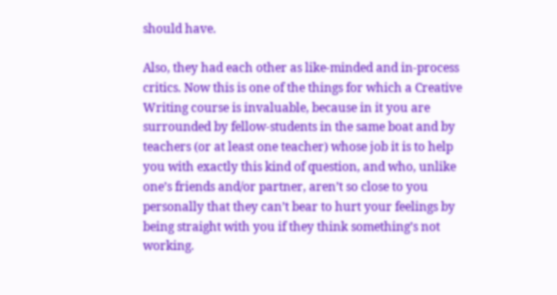should have.

Also, they had each other as like-minded and in-process critics. Now this is one of the things for which a Creative Writing course is invaluable, because in it you are surrounded by fellow-students in the same boat and by teachers (or at least one teacher) whose job it is to help you with exactly this kind of question, and who, unlike one’s friends and/or partner, aren’t so close to you personally that they can’t bear to hurt your feelings by being straight with you if they think something’s not working.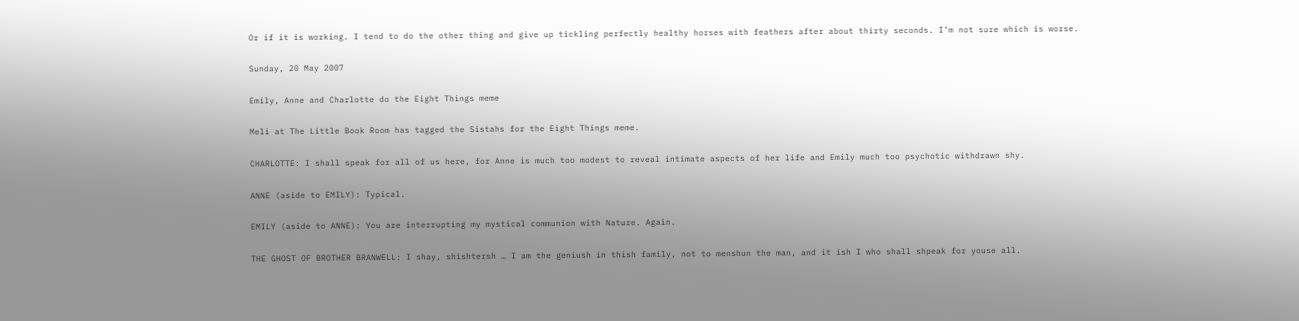Or if it is working. I tend to do the other thing and give up tickling perfectly healthy horses with feathers after about thirty seconds. I’m not sure which is worse.

Sunday, 20 May 2007

Emily, Anne and Charlotte do the Eight Things meme

Meli at The Little Book Room has tagged the Sistahs for the Eight Things meme.

CHARLOTTE: I shall speak for all of us here, for Anne is much too modest to reveal intimate aspects of her life and Emily much too psychotic withdrawn shy.

ANNE (aside to EMILY): Typical.

EMILY (aside to ANNE): You are interrupting my mystical communion with Nature. Again.

THE GHOST OF BROTHER BRANWELL: I shay, shishtersh … I am the geniush in thish family, not to menshun the man, and it ish I who shall shpeak for youse all.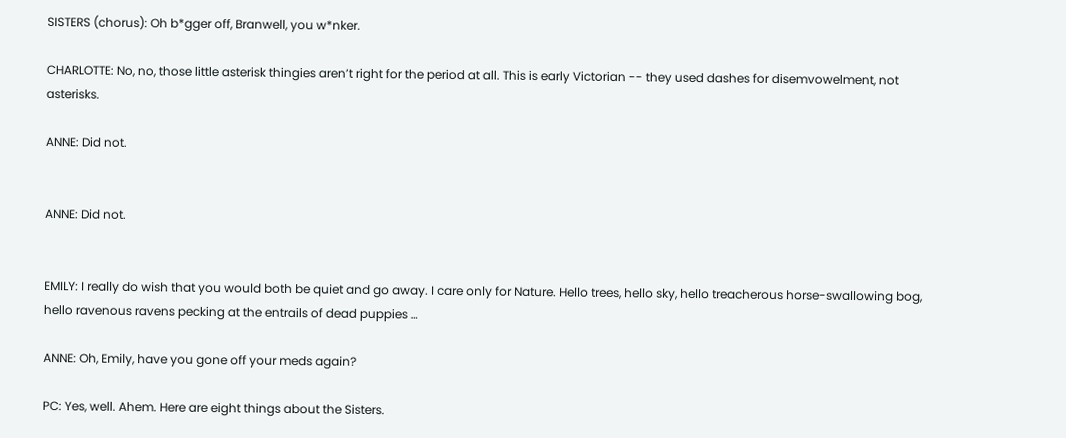SISTERS (chorus): Oh b*gger off, Branwell, you w*nker.

CHARLOTTE: No, no, those little asterisk thingies aren’t right for the period at all. This is early Victorian -- they used dashes for disemvowelment, not asterisks.

ANNE: Did not.


ANNE: Did not.


EMILY: I really do wish that you would both be quiet and go away. I care only for Nature. Hello trees, hello sky, hello treacherous horse-swallowing bog, hello ravenous ravens pecking at the entrails of dead puppies …

ANNE: Oh, Emily, have you gone off your meds again?

PC: Yes, well. Ahem. Here are eight things about the Sisters.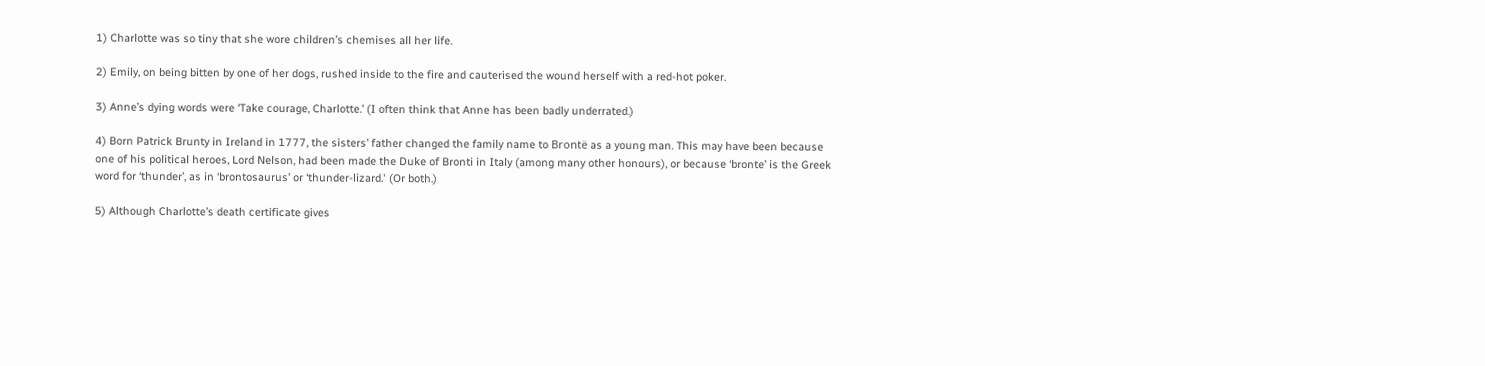1) Charlotte was so tiny that she wore children’s chemises all her life.

2) Emily, on being bitten by one of her dogs, rushed inside to the fire and cauterised the wound herself with a red-hot poker.

3) Anne’s dying words were ‘Take courage, Charlotte.’ (I often think that Anne has been badly underrated.)

4) Born Patrick Brunty in Ireland in 1777, the sisters’ father changed the family name to Brontë as a young man. This may have been because one of his political heroes, Lord Nelson, had been made the Duke of Bronti in Italy (among many other honours), or because ‘bronte’ is the Greek word for ‘thunder’, as in ‘brontosaurus’ or ‘thunder-lizard.' (Or both.)

5) Although Charlotte’s death certificate gives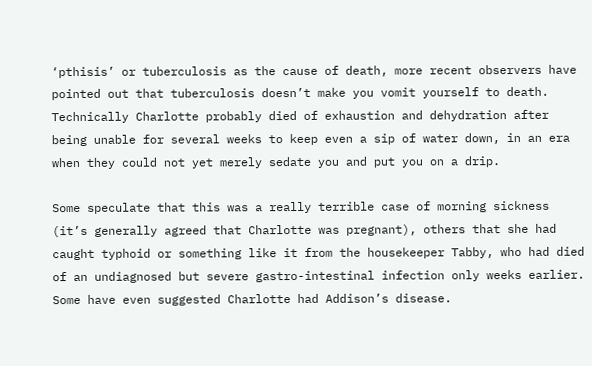‘pthisis’ or tuberculosis as the cause of death, more recent observers have pointed out that tuberculosis doesn’t make you vomit yourself to death. Technically Charlotte probably died of exhaustion and dehydration after being unable for several weeks to keep even a sip of water down, in an era when they could not yet merely sedate you and put you on a drip.

Some speculate that this was a really terrible case of morning sickness (it’s generally agreed that Charlotte was pregnant), others that she had caught typhoid or something like it from the housekeeper Tabby, who had died of an undiagnosed but severe gastro-intestinal infection only weeks earlier. Some have even suggested Charlotte had Addison’s disease.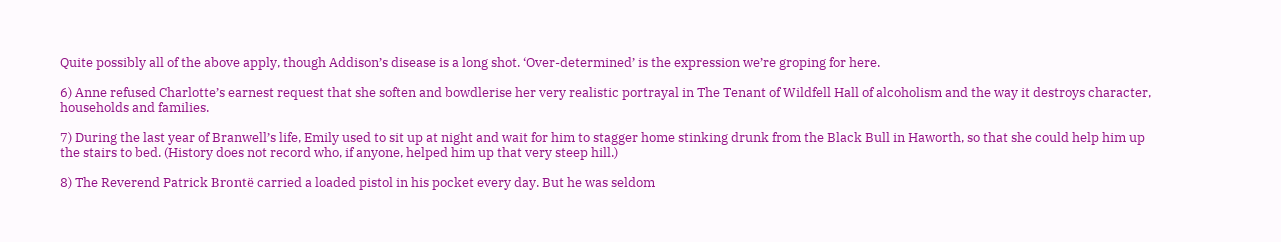Quite possibly all of the above apply, though Addison’s disease is a long shot. ‘Over-determined’ is the expression we’re groping for here.

6) Anne refused Charlotte’s earnest request that she soften and bowdlerise her very realistic portrayal in The Tenant of Wildfell Hall of alcoholism and the way it destroys character, households and families.

7) During the last year of Branwell’s life, Emily used to sit up at night and wait for him to stagger home stinking drunk from the Black Bull in Haworth, so that she could help him up the stairs to bed. (History does not record who, if anyone, helped him up that very steep hill.)

8) The Reverend Patrick Brontë carried a loaded pistol in his pocket every day. But he was seldom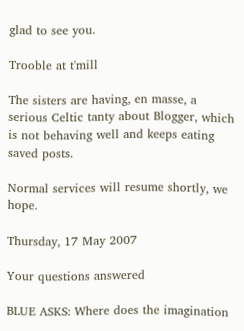glad to see you.

Trooble at t'mill

The sisters are having, en masse, a serious Celtic tanty about Blogger, which is not behaving well and keeps eating saved posts.

Normal services will resume shortly, we hope.

Thursday, 17 May 2007

Your questions answered

BLUE ASKS: Where does the imagination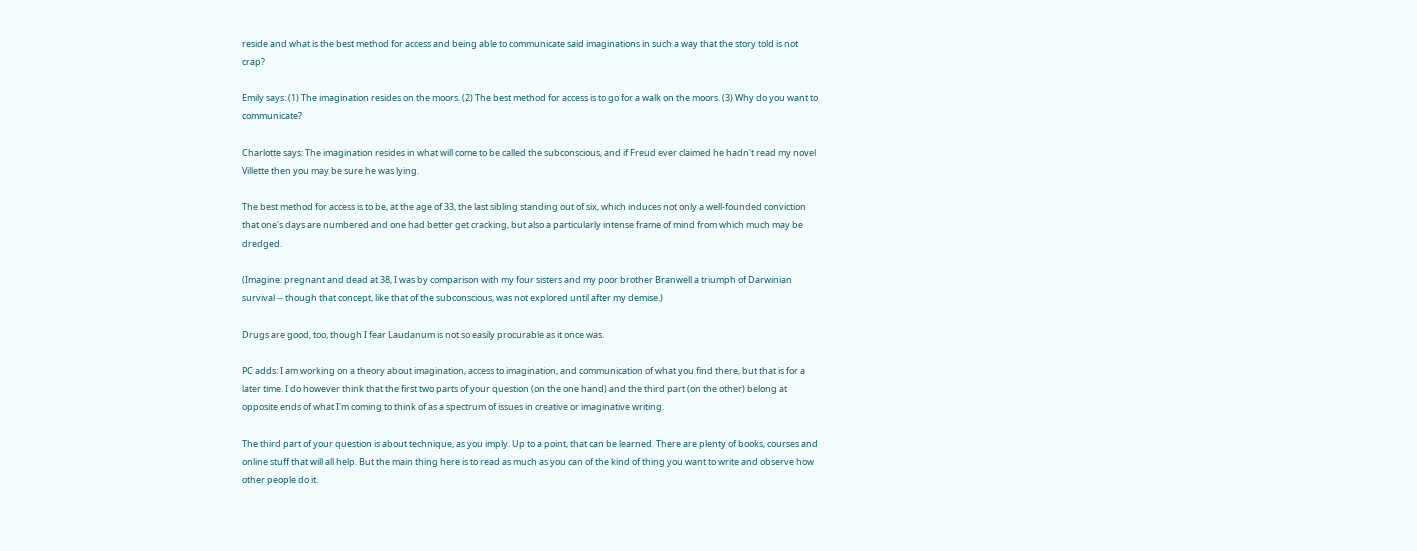reside and what is the best method for access and being able to communicate said imaginations in such a way that the story told is not crap?

Emily says: (1) The imagination resides on the moors. (2) The best method for access is to go for a walk on the moors. (3) Why do you want to communicate?

Charlotte says: The imagination resides in what will come to be called the subconscious, and if Freud ever claimed he hadn't read my novel Villette then you may be sure he was lying.

The best method for access is to be, at the age of 33, the last sibling standing out of six, which induces not only a well-founded conviction that one's days are numbered and one had better get cracking, but also a particularly intense frame of mind from which much may be dredged.

(Imagine: pregnant and dead at 38, I was by comparison with my four sisters and my poor brother Branwell a triumph of Darwinian survival -- though that concept, like that of the subconscious, was not explored until after my demise.)

Drugs are good, too, though I fear Laudanum is not so easily procurable as it once was.

PC adds: I am working on a theory about imagination, access to imagination, and communication of what you find there, but that is for a later time. I do however think that the first two parts of your question (on the one hand) and the third part (on the other) belong at opposite ends of what I'm coming to think of as a spectrum of issues in creative or imaginative writing.

The third part of your question is about technique, as you imply. Up to a point, that can be learned. There are plenty of books, courses and online stuff that will all help. But the main thing here is to read as much as you can of the kind of thing you want to write and observe how other people do it.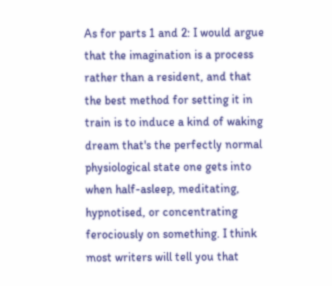As for parts 1 and 2: I would argue that the imagination is a process rather than a resident, and that the best method for setting it in train is to induce a kind of waking dream that's the perfectly normal physiological state one gets into when half-asleep, meditating, hypnotised, or concentrating ferociously on something. I think most writers will tell you that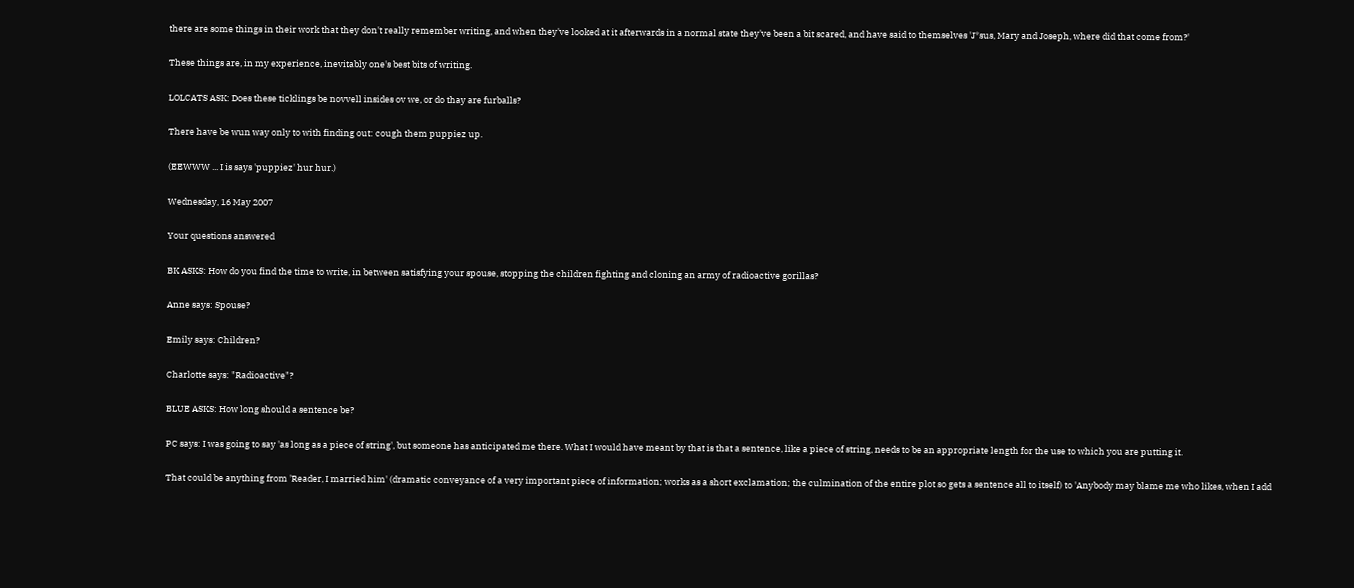there are some things in their work that they don't really remember writing, and when they've looked at it afterwards in a normal state they've been a bit scared, and have said to themselves 'J*sus, Mary and Joseph, where did that come from?'

These things are, in my experience, inevitably one's best bits of writing.

LOLCATS ASK: Does these ticklings be novvell insides ov we, or do thay are furballs?

There have be wun way only to with finding out: cough them puppiez up.

(EEWWW ... I is says 'puppiez' hur hur.)

Wednesday, 16 May 2007

Your questions answered

BK ASKS: How do you find the time to write, in between satisfying your spouse, stopping the children fighting and cloning an army of radioactive gorillas?

Anne says: Spouse?

Emily says: Children?

Charlotte says: "Radioactive"?

BLUE ASKS: How long should a sentence be?

PC says: I was going to say 'as long as a piece of string', but someone has anticipated me there. What I would have meant by that is that a sentence, like a piece of string, needs to be an appropriate length for the use to which you are putting it.

That could be anything from 'Reader, I married him' (dramatic conveyance of a very important piece of information; works as a short exclamation; the culmination of the entire plot so gets a sentence all to itself) to 'Anybody may blame me who likes, when I add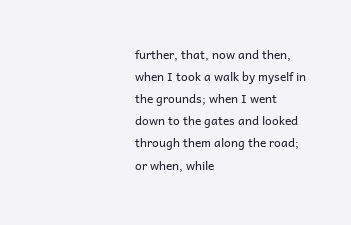further, that, now and then, when I took a walk by myself in the grounds; when I went down to the gates and looked through them along the road; or when, while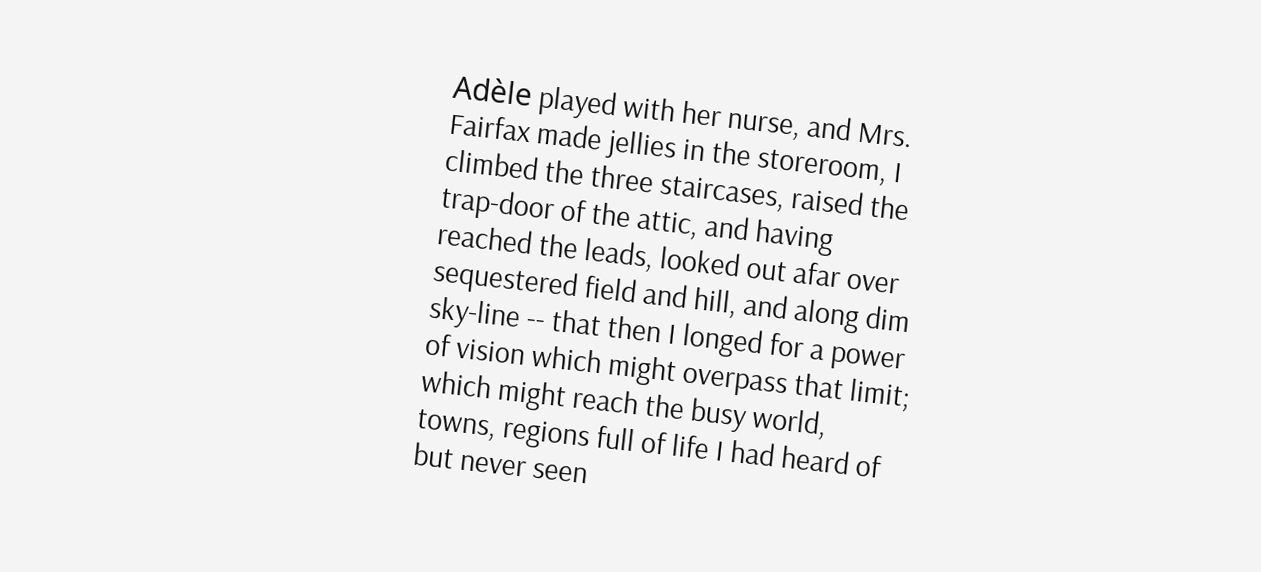Adèle played with her nurse, and Mrs. Fairfax made jellies in the storeroom, I climbed the three staircases, raised the trap-door of the attic, and having reached the leads, looked out afar over sequestered field and hill, and along dim sky-line -- that then I longed for a power of vision which might overpass that limit; which might reach the busy world, towns, regions full of life I had heard of but never seen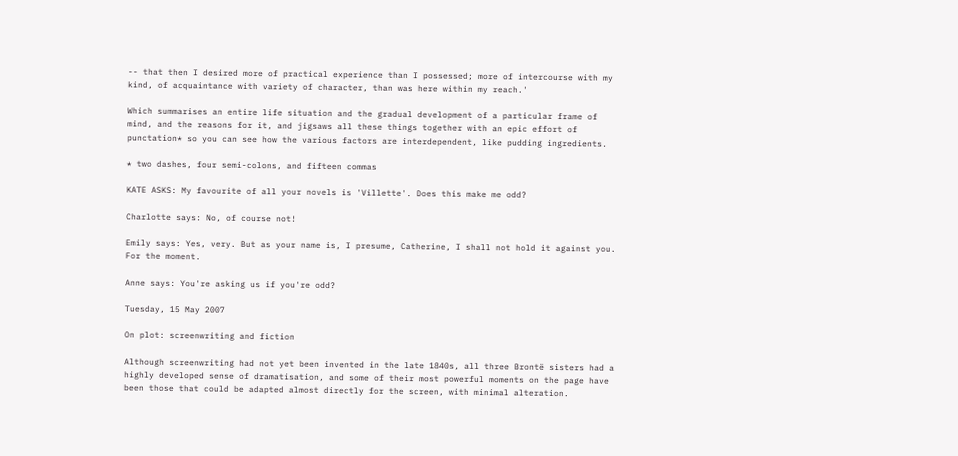-- that then I desired more of practical experience than I possessed; more of intercourse with my kind, of acquaintance with variety of character, than was here within my reach.'

Which summarises an entire life situation and the gradual development of a particular frame of mind, and the reasons for it, and jigsaws all these things together with an epic effort of punctation* so you can see how the various factors are interdependent, like pudding ingredients.

* two dashes, four semi-colons, and fifteen commas

KATE ASKS: My favourite of all your novels is 'Villette'. Does this make me odd?

Charlotte says: No, of course not!

Emily says: Yes, very. But as your name is, I presume, Catherine, I shall not hold it against you. For the moment.

Anne says: You're asking us if you're odd?

Tuesday, 15 May 2007

On plot: screenwriting and fiction

Although screenwriting had not yet been invented in the late 1840s, all three Brontë sisters had a highly developed sense of dramatisation, and some of their most powerful moments on the page have been those that could be adapted almost directly for the screen, with minimal alteration.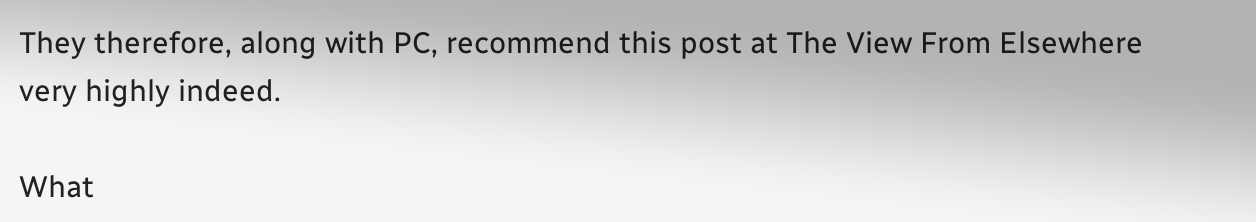They therefore, along with PC, recommend this post at The View From Elsewhere very highly indeed.

What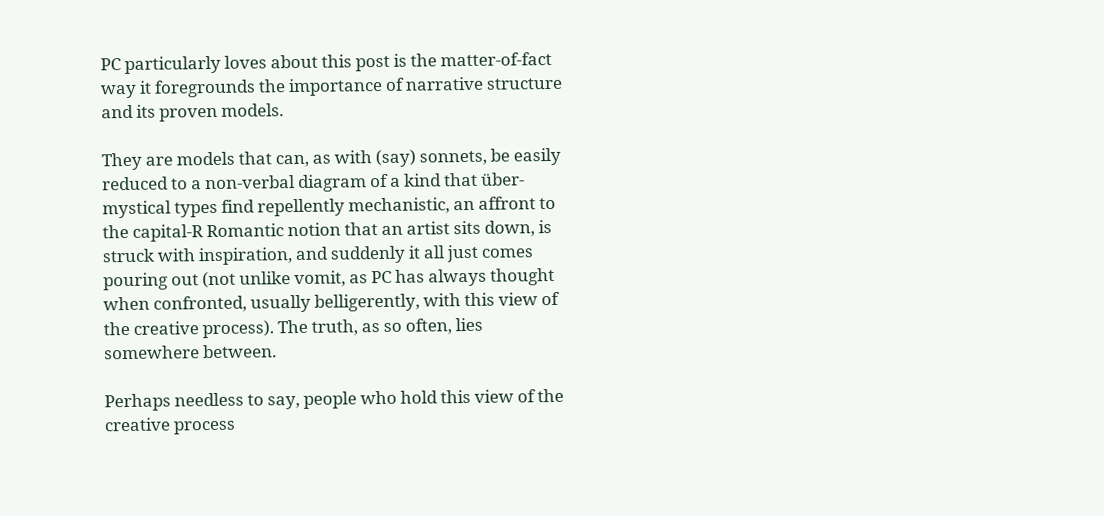PC particularly loves about this post is the matter-of-fact way it foregrounds the importance of narrative structure and its proven models.

They are models that can, as with (say) sonnets, be easily reduced to a non-verbal diagram of a kind that über-mystical types find repellently mechanistic, an affront to the capital-R Romantic notion that an artist sits down, is struck with inspiration, and suddenly it all just comes pouring out (not unlike vomit, as PC has always thought when confronted, usually belligerently, with this view of the creative process). The truth, as so often, lies somewhere between.

Perhaps needless to say, people who hold this view of the creative process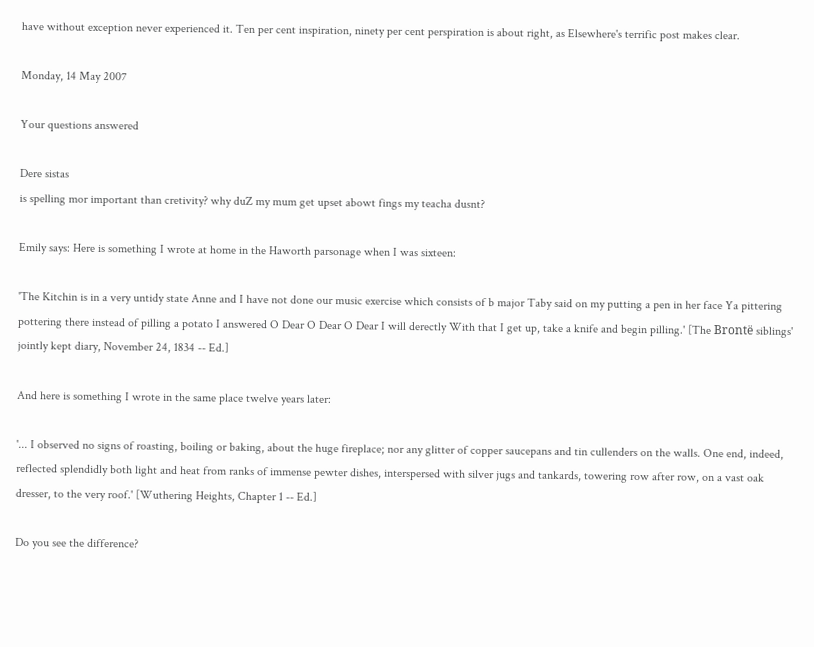have without exception never experienced it. Ten per cent inspiration, ninety per cent perspiration is about right, as Elsewhere's terrific post makes clear.

Monday, 14 May 2007

Your questions answered

Dere sistas
is spelling mor important than cretivity? why duZ my mum get upset abowt fings my teacha dusnt?

Emily says: Here is something I wrote at home in the Haworth parsonage when I was sixteen:

'The Kitchin is in a very untidy state Anne and I have not done our music exercise which consists of b major Taby said on my putting a pen in her face Ya pittering pottering there instead of pilling a potato I answered O Dear O Dear O Dear I will derectly With that I get up, take a knife and begin pilling.' [The Brontë siblings' jointly kept diary, November 24, 1834 -- Ed.]

And here is something I wrote in the same place twelve years later:

'... I observed no signs of roasting, boiling or baking, about the huge fireplace; nor any glitter of copper saucepans and tin cullenders on the walls. One end, indeed, reflected splendidly both light and heat from ranks of immense pewter dishes, interspersed with silver jugs and tankards, towering row after row, on a vast oak dresser, to the very roof.' [Wuthering Heights, Chapter 1 -- Ed.]

Do you see the difference?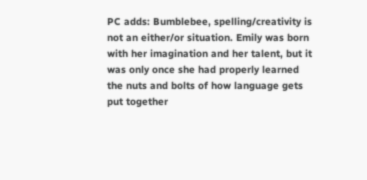PC adds: Bumblebee, spelling/creativity is not an either/or situation. Emily was born with her imagination and her talent, but it was only once she had properly learned the nuts and bolts of how language gets put together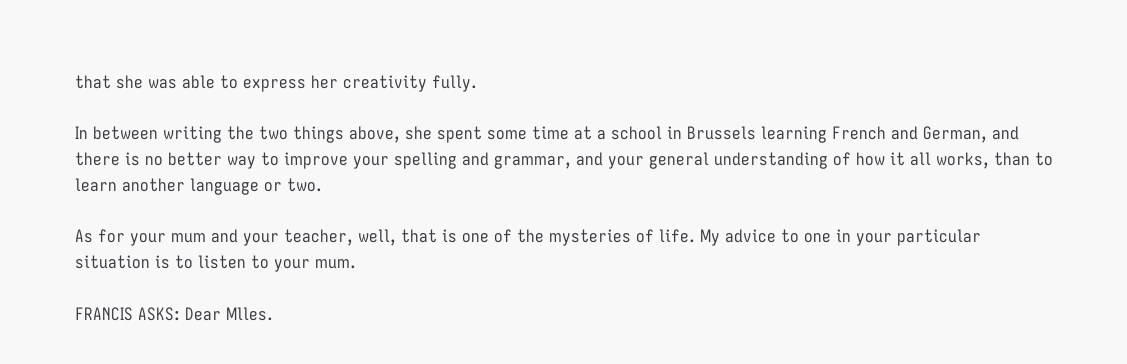that she was able to express her creativity fully.

In between writing the two things above, she spent some time at a school in Brussels learning French and German, and there is no better way to improve your spelling and grammar, and your general understanding of how it all works, than to learn another language or two.

As for your mum and your teacher, well, that is one of the mysteries of life. My advice to one in your particular situation is to listen to your mum.

FRANCIS ASKS: Dear Mlles.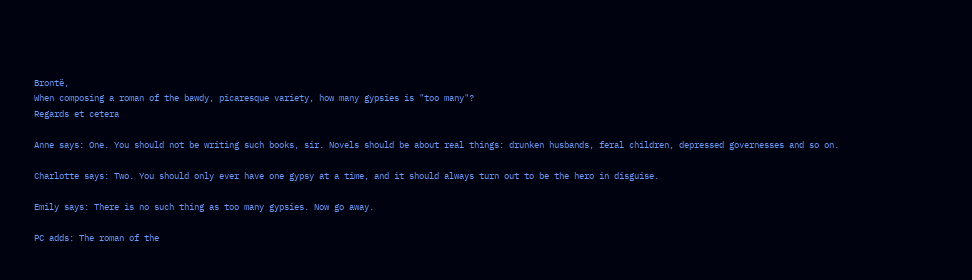Brontë,
When composing a roman of the bawdy, picaresque variety, how many gypsies is "too many"?
Regards et cetera

Anne says: One. You should not be writing such books, sir. Novels should be about real things: drunken husbands, feral children, depressed governesses and so on.

Charlotte says: Two. You should only ever have one gypsy at a time, and it should always turn out to be the hero in disguise.

Emily says: There is no such thing as too many gypsies. Now go away.

PC adds: The roman of the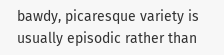bawdy, picaresque variety is usually episodic rather than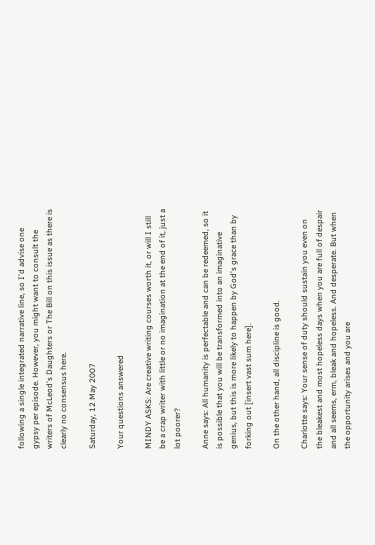following a single integrated narrative line, so I'd advise one gypsy per episode. However, you might want to consult the writers of McLeod's Daughters or The Bill on this issue as there is clearly no consensus here.

Saturday, 12 May 2007

Your questions answered

MINDY ASKS: Are creative writing courses worth it, or will I still be a crap writer with little or no imagination at the end of it, just a lot poorer?

Anne says: All humanity is perfectable and can be redeemed, so it is possible that you will be transformed into an imaginative genius, but this is more likely to happen by God's grace than by forking out [insert vast sum here].

On the other hand, all discipline is good.

Charlotte says: Your sense of duty should sustain you even on the bleakest and most hopeless days when you are full of despair and all seems, erm, bleak and hopeless. And desperate. But when the opportunity arises and you are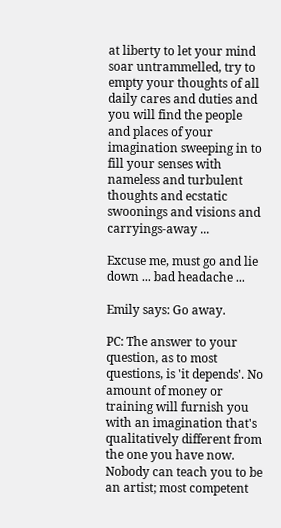at liberty to let your mind soar untrammelled, try to empty your thoughts of all daily cares and duties and you will find the people and places of your imagination sweeping in to fill your senses with nameless and turbulent thoughts and ecstatic swoonings and visions and carryings-away ...

Excuse me, must go and lie down ... bad headache ...

Emily says: Go away.

PC: The answer to your question, as to most questions, is 'it depends'. No amount of money or training will furnish you with an imagination that's qualitatively different from the one you have now. Nobody can teach you to be an artist; most competent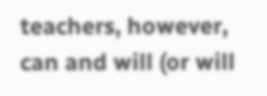teachers, however, can and will (or will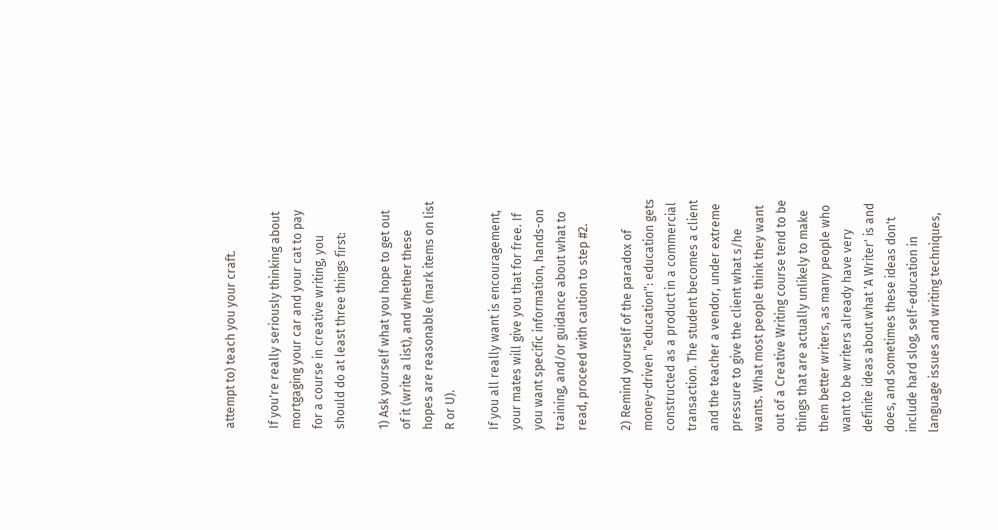attempt to) teach you your craft.

If you're really seriously thinking about mortgaging your car and your cat to pay for a course in creative writing, you should do at least three things first:

1) Ask yourself what you hope to get out of it (write a list), and whether these hopes are reasonable (mark items on list R or U).

If you all really want is encouragement, your mates will give you that for free. If you want specific information, hands-on training, and/or guidance about what to read, proceed with caution to step #2.

2) Remind yourself of the paradox of money-driven "education": education gets constructed as a product in a commercial transaction. The student becomes a client and the teacher a vendor, under extreme pressure to give the client what s/he wants. What most people think they want out of a Creative Writing course tend to be things that are actually unlikely to make them better writers, as many people who want to be writers already have very definite ideas about what 'A Writer' is and does, and sometimes these ideas don't include hard slog, self-education in language issues and writing techniques,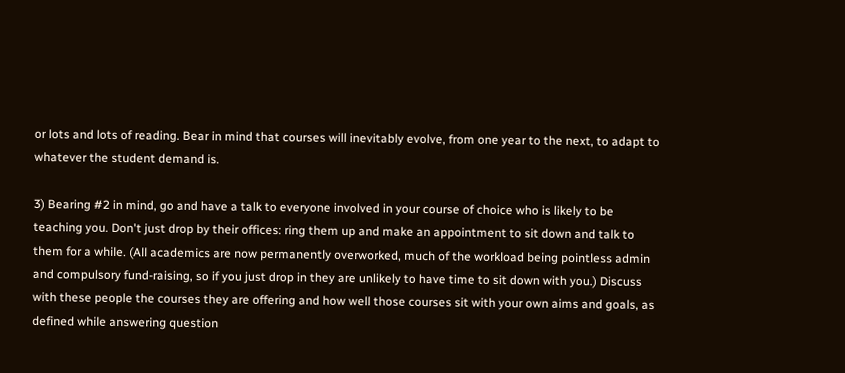or lots and lots of reading. Bear in mind that courses will inevitably evolve, from one year to the next, to adapt to whatever the student demand is.

3) Bearing #2 in mind, go and have a talk to everyone involved in your course of choice who is likely to be teaching you. Don't just drop by their offices: ring them up and make an appointment to sit down and talk to them for a while. (All academics are now permanently overworked, much of the workload being pointless admin and compulsory fund-raising, so if you just drop in they are unlikely to have time to sit down with you.) Discuss with these people the courses they are offering and how well those courses sit with your own aims and goals, as defined while answering question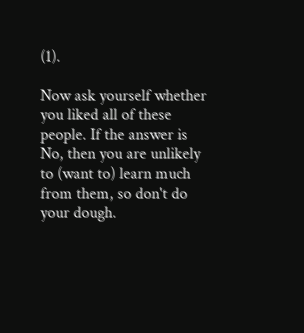(1).

Now ask yourself whether you liked all of these people. If the answer is No, then you are unlikely to (want to) learn much from them, so don't do your dough.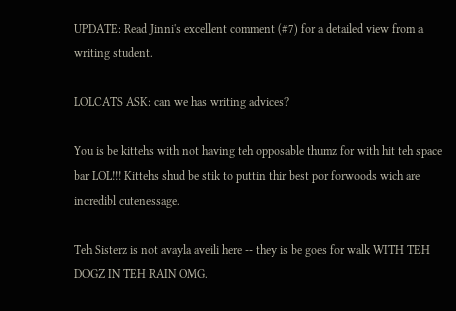UPDATE: Read Jinni's excellent comment (#7) for a detailed view from a writing student.

LOLCATS ASK: can we has writing advices?

You is be kittehs with not having teh opposable thumz for with hit teh space bar LOL!!! Kittehs shud be stik to puttin thir best por forwoods wich are incredibl cutenessage.

Teh Sisterz is not avayla aveili here -- they is be goes for walk WITH TEH DOGZ IN TEH RAIN OMG.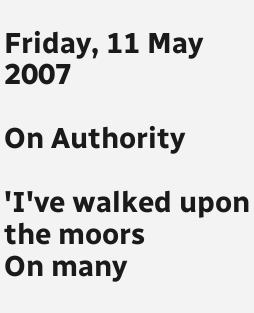Friday, 11 May 2007

On Authority

'I've walked upon the moors
On many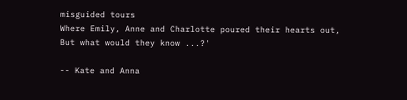misguided tours
Where Emily, Anne and Charlotte poured their hearts out,
But what would they know ...?'

-- Kate and Anna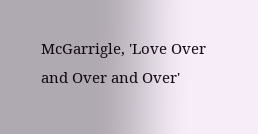McGarrigle, 'Love Over and Over and Over'